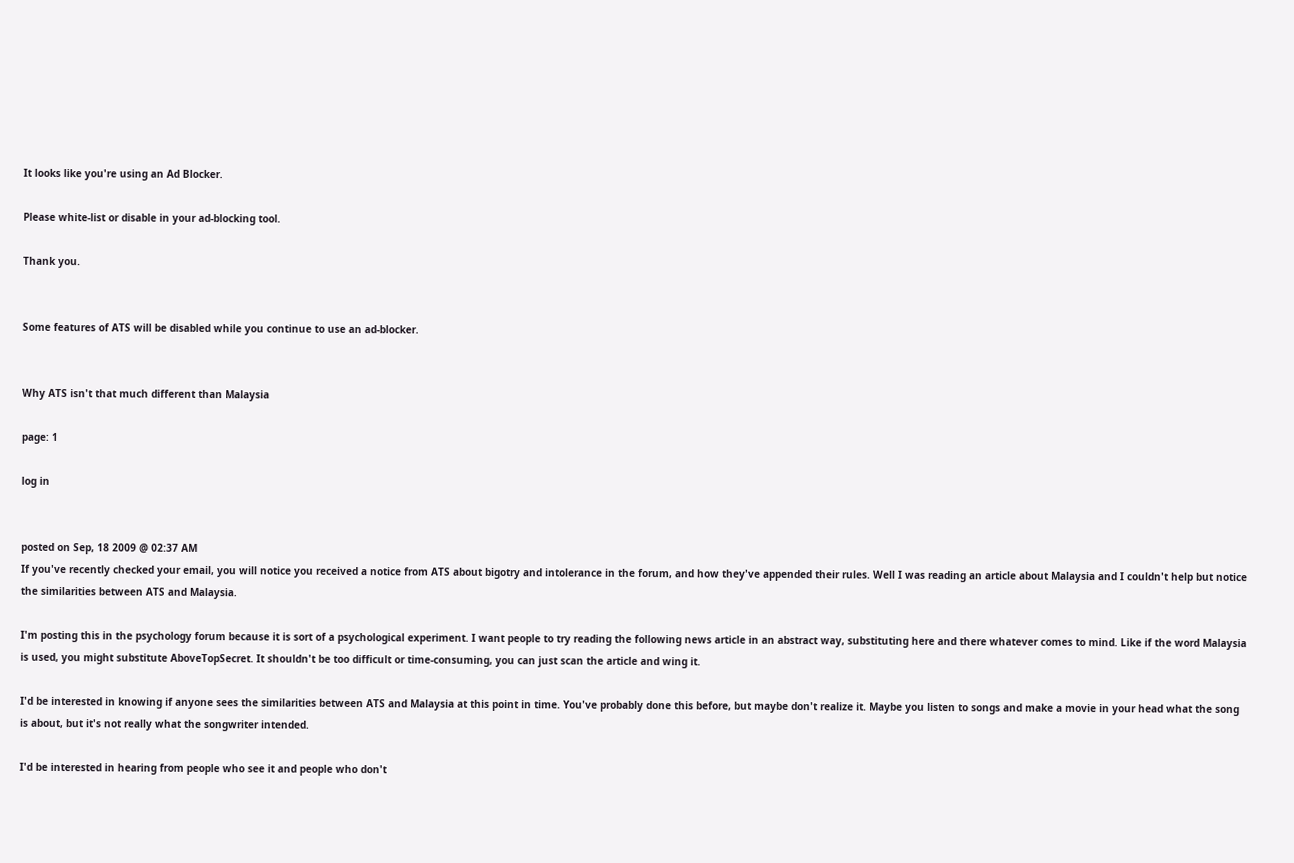It looks like you're using an Ad Blocker.

Please white-list or disable in your ad-blocking tool.

Thank you.


Some features of ATS will be disabled while you continue to use an ad-blocker.


Why ATS isn't that much different than Malaysia

page: 1

log in


posted on Sep, 18 2009 @ 02:37 AM
If you've recently checked your email, you will notice you received a notice from ATS about bigotry and intolerance in the forum, and how they've appended their rules. Well I was reading an article about Malaysia and I couldn't help but notice the similarities between ATS and Malaysia.

I'm posting this in the psychology forum because it is sort of a psychological experiment. I want people to try reading the following news article in an abstract way, substituting here and there whatever comes to mind. Like if the word Malaysia is used, you might substitute AboveTopSecret. It shouldn't be too difficult or time-consuming, you can just scan the article and wing it.

I'd be interested in knowing if anyone sees the similarities between ATS and Malaysia at this point in time. You've probably done this before, but maybe don't realize it. Maybe you listen to songs and make a movie in your head what the song is about, but it's not really what the songwriter intended.

I'd be interested in hearing from people who see it and people who don't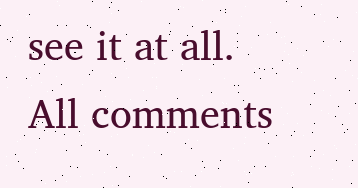see it at all. All comments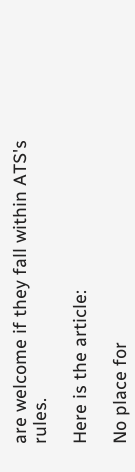are welcome if they fall within ATS's rules.

Here is the article:

No place for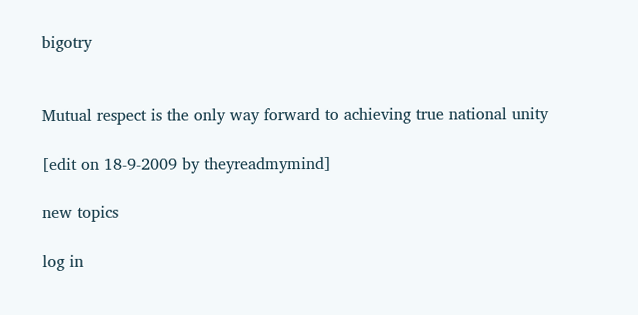bigotry


Mutual respect is the only way forward to achieving true national unity

[edit on 18-9-2009 by theyreadmymind]

new topics

log in